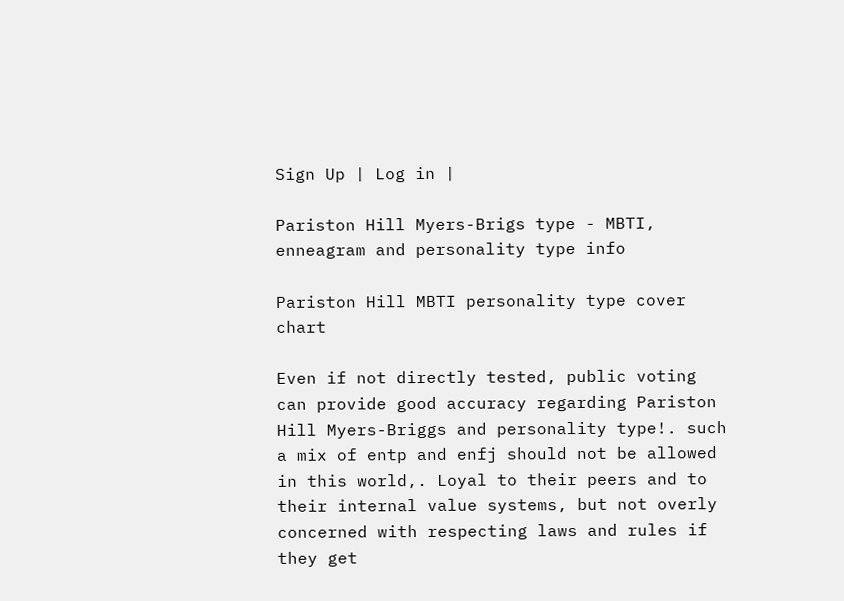Sign Up | Log in |

Pariston Hill Myers-Brigs type - MBTI, enneagram and personality type info

Pariston Hill MBTI personality type cover chart

Even if not directly tested, public voting can provide good accuracy regarding Pariston Hill Myers-Briggs and personality type!. such a mix of entp and enfj should not be allowed in this world,. Loyal to their peers and to their internal value systems, but not overly concerned with respecting laws and rules if they get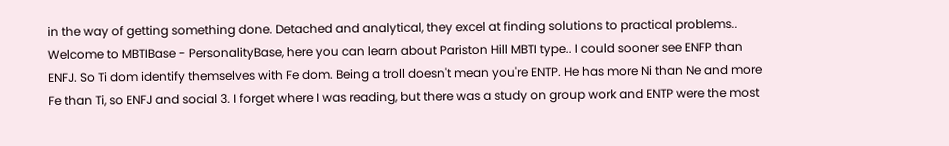in the way of getting something done. Detached and analytical, they excel at finding solutions to practical problems.. Welcome to MBTIBase - PersonalityBase, here you can learn about Pariston Hill MBTI type.. I could sooner see ENFP than ENFJ. So Ti dom identify themselves with Fe dom. Being a troll doesn't mean you're ENTP. He has more Ni than Ne and more Fe than Ti, so ENFJ and social 3. I forget where I was reading, but there was a study on group work and ENTP were the most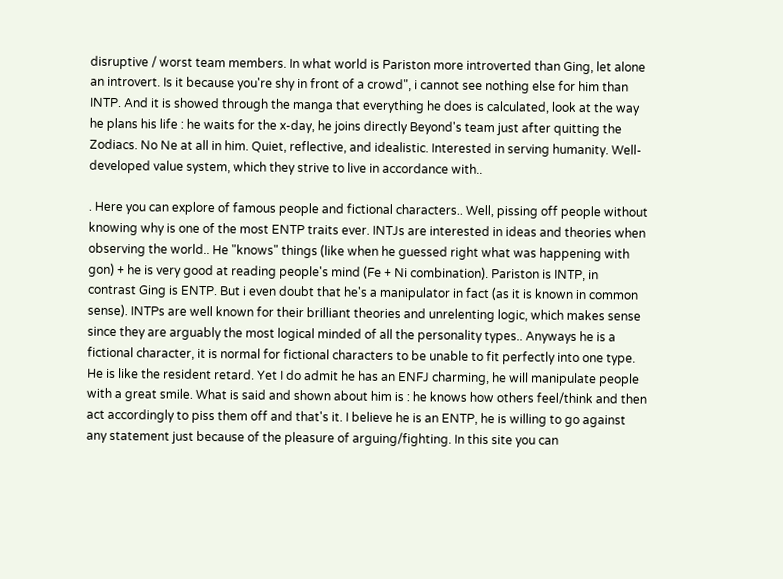disruptive / worst team members. In what world is Pariston more introverted than Ging, let alone an introvert. Is it because you're shy in front of a crowd", i cannot see nothing else for him than INTP. And it is showed through the manga that everything he does is calculated, look at the way he plans his life : he waits for the x-day, he joins directly Beyond's team just after quitting the Zodiacs. No Ne at all in him. Quiet, reflective, and idealistic. Interested in serving humanity. Well-developed value system, which they strive to live in accordance with..

. Here you can explore of famous people and fictional characters.. Well, pissing off people without knowing why is one of the most ENTP traits ever. INTJs are interested in ideas and theories when observing the world.. He "knows" things (like when he guessed right what was happening with gon) + he is very good at reading people's mind (Fe + Ni combination). Pariston is INTP, in contrast Ging is ENTP. But i even doubt that he's a manipulator in fact (as it is known in common sense). INTPs are well known for their brilliant theories and unrelenting logic, which makes sense since they are arguably the most logical minded of all the personality types.. Anyways he is a fictional character, it is normal for fictional characters to be unable to fit perfectly into one type. He is like the resident retard. Yet I do admit he has an ENFJ charming, he will manipulate people with a great smile. What is said and shown about him is : he knows how others feel/think and then act accordingly to piss them off and that's it. I believe he is an ENTP, he is willing to go against any statement just because of the pleasure of arguing/fighting. In this site you can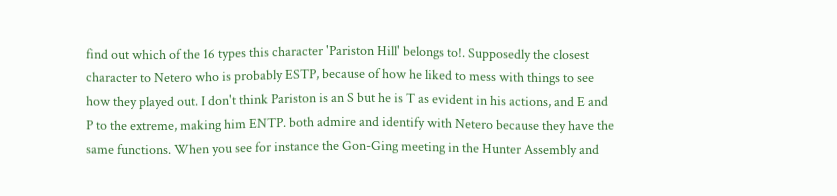find out which of the 16 types this character 'Pariston Hill' belongs to!. Supposedly the closest character to Netero who is probably ESTP, because of how he liked to mess with things to see how they played out. I don't think Pariston is an S but he is T as evident in his actions, and E and P to the extreme, making him ENTP. both admire and identify with Netero because they have the same functions. When you see for instance the Gon-Ging meeting in the Hunter Assembly and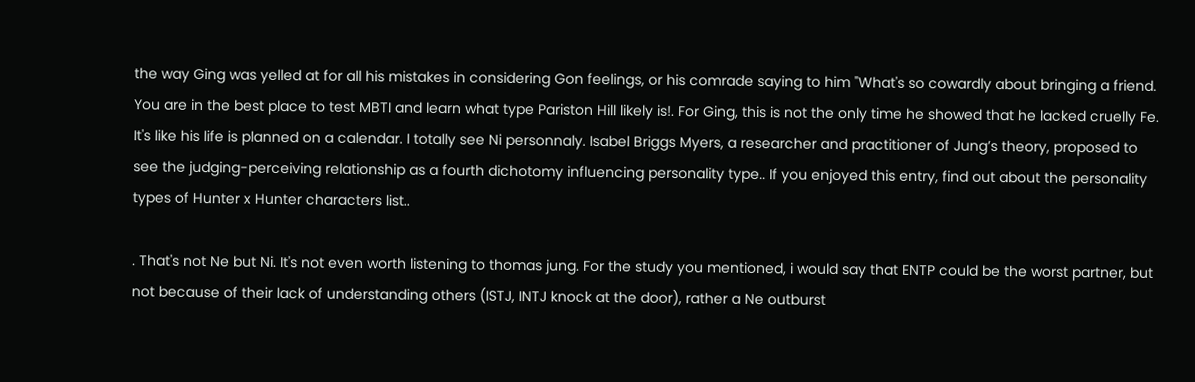the way Ging was yelled at for all his mistakes in considering Gon feelings, or his comrade saying to him "What's so cowardly about bringing a friend. You are in the best place to test MBTI and learn what type Pariston Hill likely is!. For Ging, this is not the only time he showed that he lacked cruelly Fe. It's like his life is planned on a calendar. I totally see Ni personnaly. Isabel Briggs Myers, a researcher and practitioner of Jung’s theory, proposed to see the judging-perceiving relationship as a fourth dichotomy influencing personality type.. If you enjoyed this entry, find out about the personality types of Hunter x Hunter characters list..

. That's not Ne but Ni. It's not even worth listening to thomas jung. For the study you mentioned, i would say that ENTP could be the worst partner, but not because of their lack of understanding others (ISTJ, INTJ knock at the door), rather a Ne outburst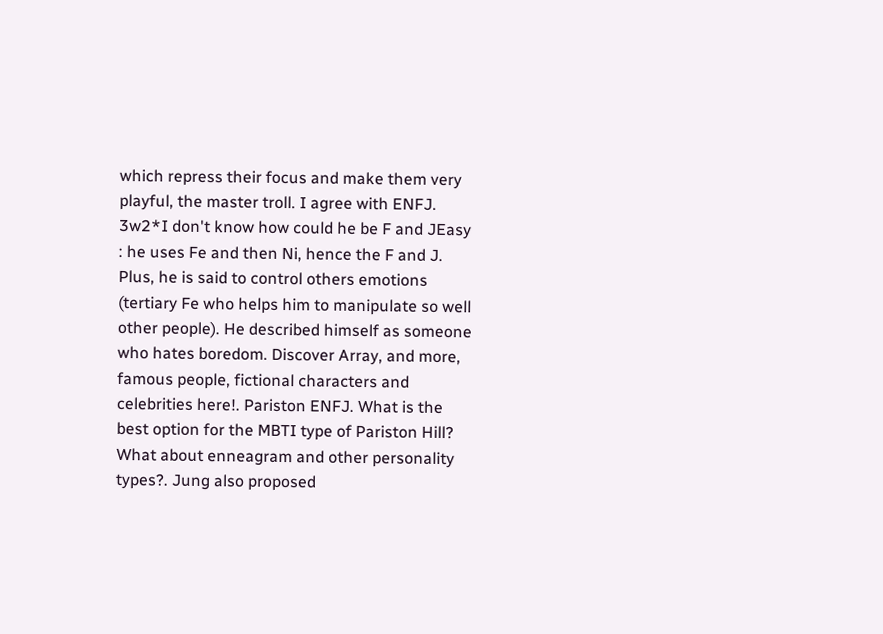which repress their focus and make them very playful, the master troll. I agree with ENFJ. 3w2*I don't know how could he be F and JEasy : he uses Fe and then Ni, hence the F and J. Plus, he is said to control others emotions (tertiary Fe who helps him to manipulate so well other people). He described himself as someone who hates boredom. Discover Array, and more, famous people, fictional characters and celebrities here!. Pariston ENFJ. What is the best option for the MBTI type of Pariston Hill? What about enneagram and other personality types?. Jung also proposed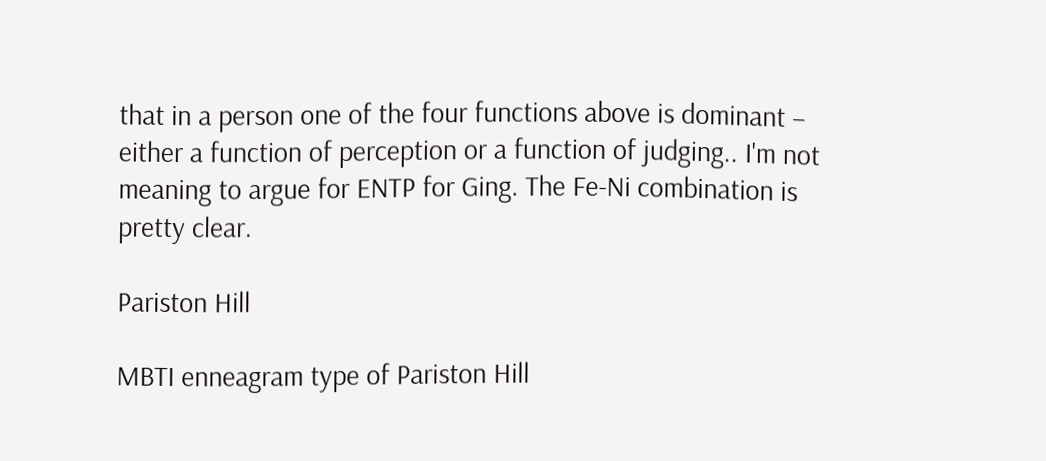that in a person one of the four functions above is dominant – either a function of perception or a function of judging.. I'm not meaning to argue for ENTP for Ging. The Fe-Ni combination is pretty clear.

Pariston Hill

MBTI enneagram type of Pariston Hill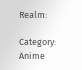Realm:

Category: Anime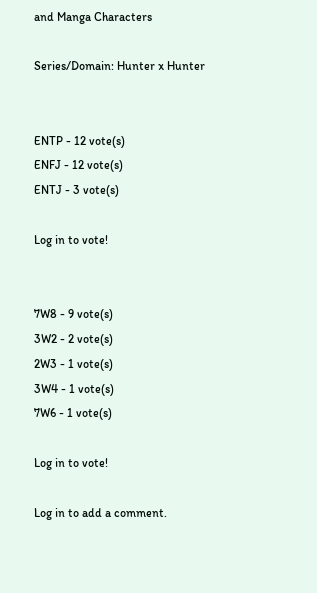and Manga Characters

Series/Domain: Hunter x Hunter


ENTP - 12 vote(s)
ENFJ - 12 vote(s)
ENTJ - 3 vote(s)

Log in to vote!


7W8 - 9 vote(s)
3W2 - 2 vote(s)
2W3 - 1 vote(s)
3W4 - 1 vote(s)
7W6 - 1 vote(s)

Log in to vote!

Log in to add a comment.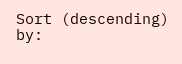Sort (descending) by: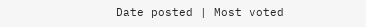Date posted | Most voted